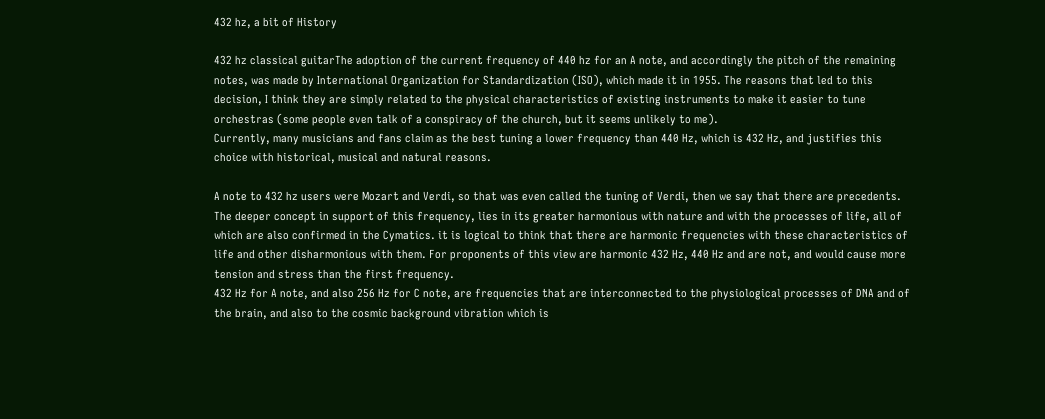432 hz, a bit of History

432 hz classical guitarThe adoption of the current frequency of 440 hz for an A note, and accordingly the pitch of the remaining notes, was made by International Organization for Standardization (ISO), which made it in 1955. The reasons that led to this decision, I think they are simply related to the physical characteristics of existing instruments to make it easier to tune orchestras (some people even talk of a conspiracy of the church, but it seems unlikely to me).
Currently, many musicians and fans claim as the best tuning a lower frequency than 440 Hz, which is 432 Hz, and justifies this choice with historical, musical and natural reasons.

A note to 432 hz users were Mozart and Verdi, so that was even called the tuning of Verdi, then we say that there are precedents.
The deeper concept in support of this frequency, lies in its greater harmonious with nature and with the processes of life, all of which are also confirmed in the Cymatics. it is logical to think that there are harmonic frequencies with these characteristics of life and other disharmonious with them. For proponents of this view are harmonic 432 Hz, 440 Hz and are not, and would cause more tension and stress than the first frequency.
432 Hz for A note, and also 256 Hz for C note, are frequencies that are interconnected to the physiological processes of DNA and of the brain, and also to the cosmic background vibration which is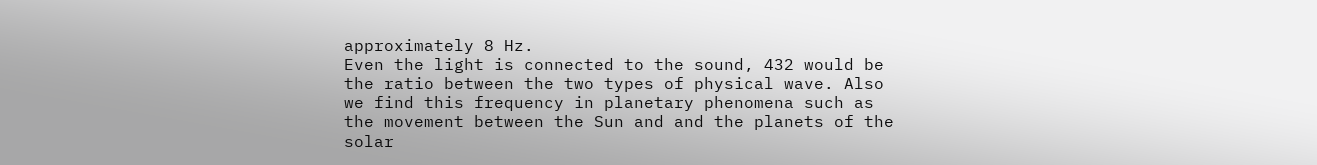approximately 8 Hz.
Even the light is connected to the sound, 432 would be the ratio between the two types of physical wave. Also we find this frequency in planetary phenomena such as the movement between the Sun and and the planets of the solar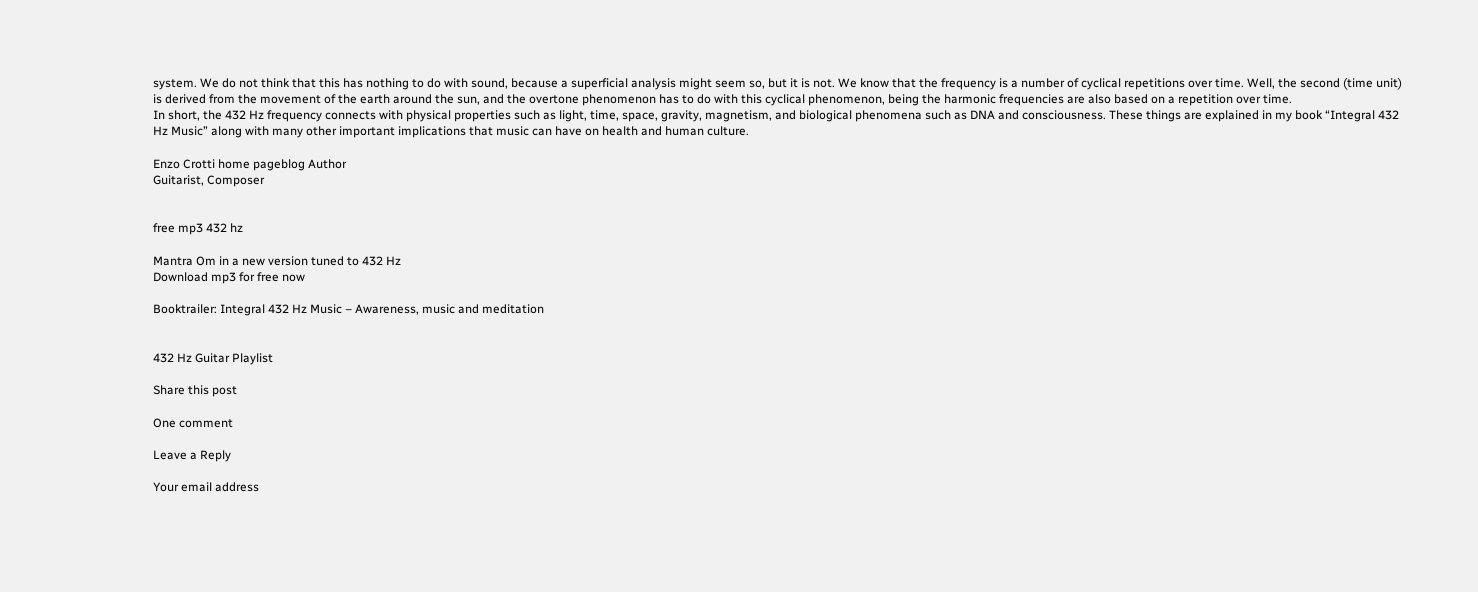system. We do not think that this has nothing to do with sound, because a superficial analysis might seem so, but it is not. We know that the frequency is a number of cyclical repetitions over time. Well, the second (time unit) is derived from the movement of the earth around the sun, and the overtone phenomenon has to do with this cyclical phenomenon, being the harmonic frequencies are also based on a repetition over time.
In short, the 432 Hz frequency connects with physical properties such as light, time, space, gravity, magnetism, and biological phenomena such as DNA and consciousness. These things are explained in my book “Integral 432 Hz Music” along with many other important implications that music can have on health and human culture.

Enzo Crotti home pageblog Author
Guitarist, Composer


free mp3 432 hz

Mantra Om in a new version tuned to 432 Hz
Download mp3 for free now

Booktrailer: Integral 432 Hz Music – Awareness, music and meditation


432 Hz Guitar Playlist

Share this post

One comment

Leave a Reply

Your email address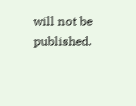will not be published.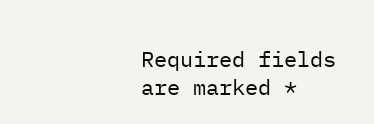Required fields are marked *